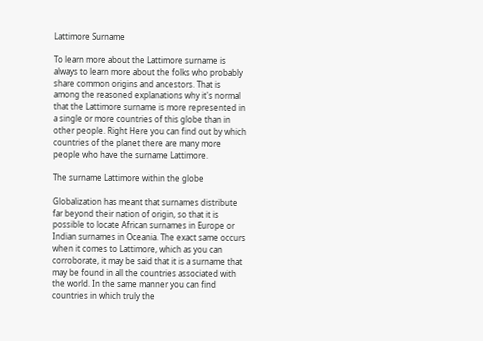Lattimore Surname

To learn more about the Lattimore surname is always to learn more about the folks who probably share common origins and ancestors. That is among the reasoned explanations why it's normal that the Lattimore surname is more represented in a single or more countries of this globe than in other people. Right Here you can find out by which countries of the planet there are many more people who have the surname Lattimore.

The surname Lattimore within the globe

Globalization has meant that surnames distribute far beyond their nation of origin, so that it is possible to locate African surnames in Europe or Indian surnames in Oceania. The exact same occurs when it comes to Lattimore, which as you can corroborate, it may be said that it is a surname that may be found in all the countries associated with the world. In the same manner you can find countries in which truly the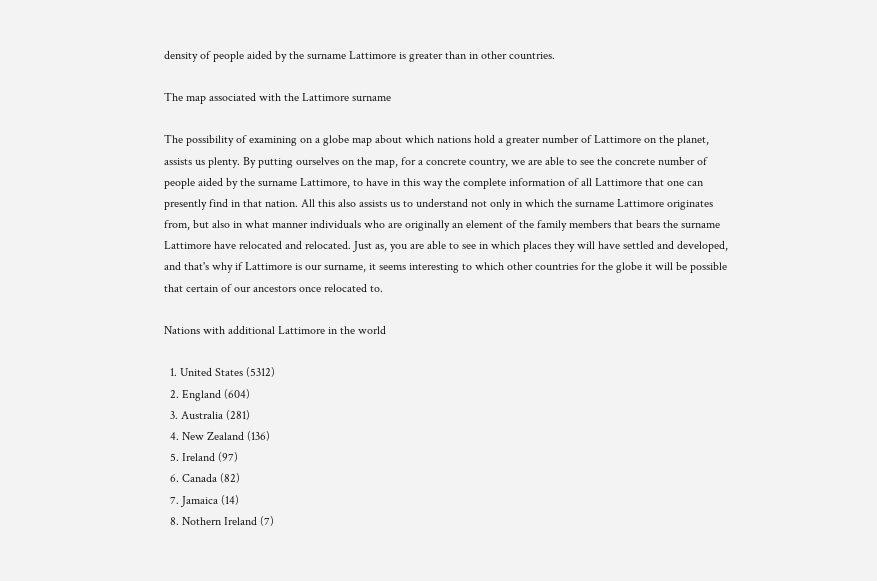density of people aided by the surname Lattimore is greater than in other countries.

The map associated with the Lattimore surname

The possibility of examining on a globe map about which nations hold a greater number of Lattimore on the planet, assists us plenty. By putting ourselves on the map, for a concrete country, we are able to see the concrete number of people aided by the surname Lattimore, to have in this way the complete information of all Lattimore that one can presently find in that nation. All this also assists us to understand not only in which the surname Lattimore originates from, but also in what manner individuals who are originally an element of the family members that bears the surname Lattimore have relocated and relocated. Just as, you are able to see in which places they will have settled and developed, and that's why if Lattimore is our surname, it seems interesting to which other countries for the globe it will be possible that certain of our ancestors once relocated to.

Nations with additional Lattimore in the world

  1. United States (5312)
  2. England (604)
  3. Australia (281)
  4. New Zealand (136)
  5. Ireland (97)
  6. Canada (82)
  7. Jamaica (14)
  8. Nothern Ireland (7)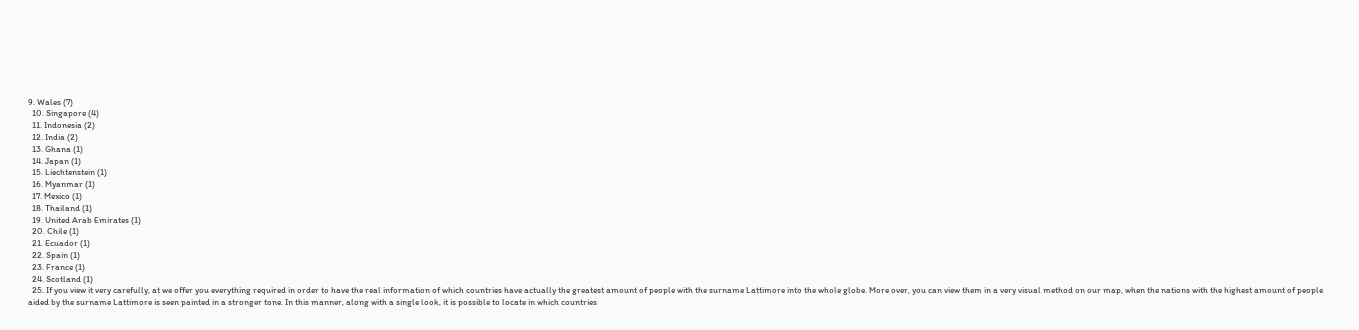9. Wales (7)
  10. Singapore (4)
  11. Indonesia (2)
  12. India (2)
  13. Ghana (1)
  14. Japan (1)
  15. Liechtenstein (1)
  16. Myanmar (1)
  17. Mexico (1)
  18. Thailand (1)
  19. United Arab Emirates (1)
  20. Chile (1)
  21. Ecuador (1)
  22. Spain (1)
  23. France (1)
  24. Scotland (1)
  25. If you view it very carefully, at we offer you everything required in order to have the real information of which countries have actually the greatest amount of people with the surname Lattimore into the whole globe. More over, you can view them in a very visual method on our map, when the nations with the highest amount of people aided by the surname Lattimore is seen painted in a stronger tone. In this manner, along with a single look, it is possible to locate in which countries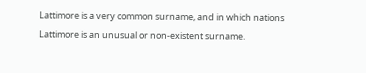Lattimore is a very common surname, and in which nations Lattimore is an unusual or non-existent surname.